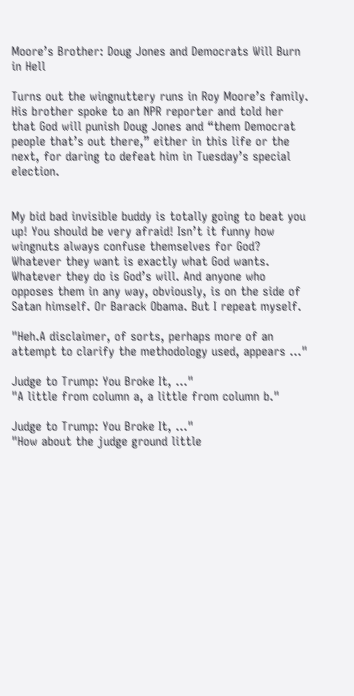Moore’s Brother: Doug Jones and Democrats Will Burn in Hell

Turns out the wingnuttery runs in Roy Moore’s family. His brother spoke to an NPR reporter and told her that God will punish Doug Jones and “them Democrat people that’s out there,” either in this life or the next, for daring to defeat him in Tuesday’s special election.


My bid bad invisible buddy is totally going to beat you up! You should be very afraid! Isn’t it funny how wingnuts always confuse themselves for God? Whatever they want is exactly what God wants. Whatever they do is God’s will. And anyone who opposes them in any way, obviously, is on the side of Satan himself. Or Barack Obama. But I repeat myself.

"Heh.A disclaimer, of sorts, perhaps more of an attempt to clarify the methodology used, appears ..."

Judge to Trump: You Broke It, ..."
"A little from column a, a little from column b."

Judge to Trump: You Broke It, ..."
"How about the judge ground little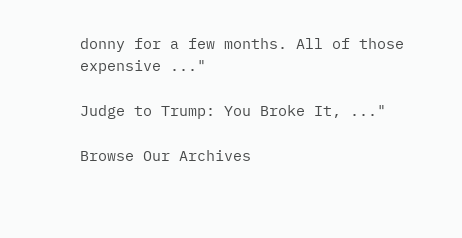donny for a few months. All of those expensive ..."

Judge to Trump: You Broke It, ..."

Browse Our Archives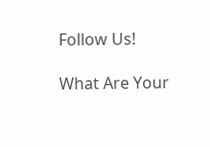Follow Us!

What Are Your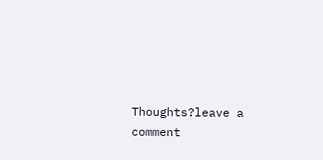Thoughts?leave a comment